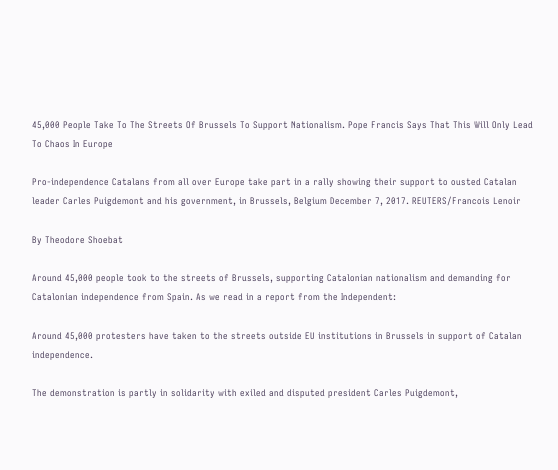45,000 People Take To The Streets Of Brussels To Support Nationalism. Pope Francis Says That This Will Only Lead To Chaos In Europe

Pro-independence Catalans from all over Europe take part in a rally showing their support to ousted Catalan leader Carles Puigdemont and his government, in Brussels, Belgium December 7, 2017. REUTERS/Francois Lenoir

By Theodore Shoebat

Around 45,000 people took to the streets of Brussels, supporting Catalonian nationalism and demanding for Catalonian independence from Spain. As we read in a report from the Independent:

Around 45,000 protesters have taken to the streets outside EU institutions in Brussels in support of Catalan independence.

The demonstration is partly in solidarity with exiled and disputed president Carles Puigdemont,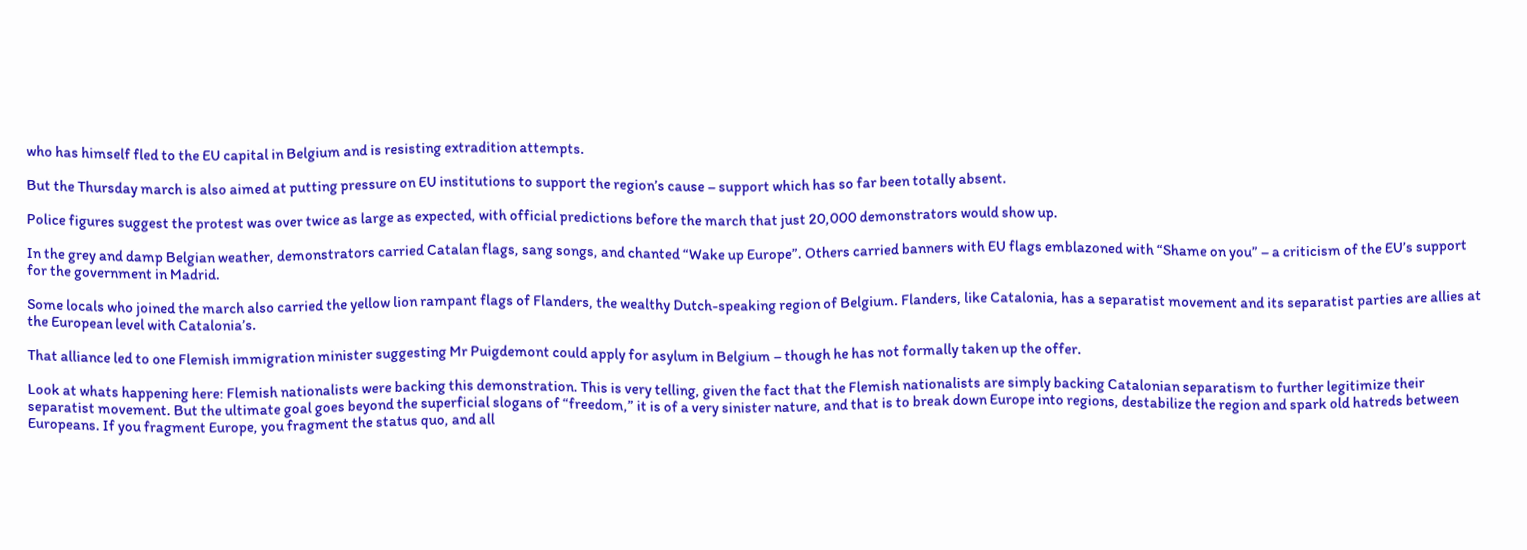who has himself fled to the EU capital in Belgium and is resisting extradition attempts.

But the Thursday march is also aimed at putting pressure on EU institutions to support the region’s cause – support which has so far been totally absent.

Police figures suggest the protest was over twice as large as expected, with official predictions before the march that just 20,000 demonstrators would show up.

In the grey and damp Belgian weather, demonstrators carried Catalan flags, sang songs, and chanted “Wake up Europe”. Others carried banners with EU flags emblazoned with “Shame on you” – a criticism of the EU’s support for the government in Madrid.

Some locals who joined the march also carried the yellow lion rampant flags of Flanders, the wealthy Dutch-speaking region of Belgium. Flanders, like Catalonia, has a separatist movement and its separatist parties are allies at the European level with Catalonia’s.

That alliance led to one Flemish immigration minister suggesting Mr Puigdemont could apply for asylum in Belgium – though he has not formally taken up the offer.

Look at whats happening here: Flemish nationalists were backing this demonstration. This is very telling, given the fact that the Flemish nationalists are simply backing Catalonian separatism to further legitimize their separatist movement. But the ultimate goal goes beyond the superficial slogans of “freedom,” it is of a very sinister nature, and that is to break down Europe into regions, destabilize the region and spark old hatreds between Europeans. If you fragment Europe, you fragment the status quo, and all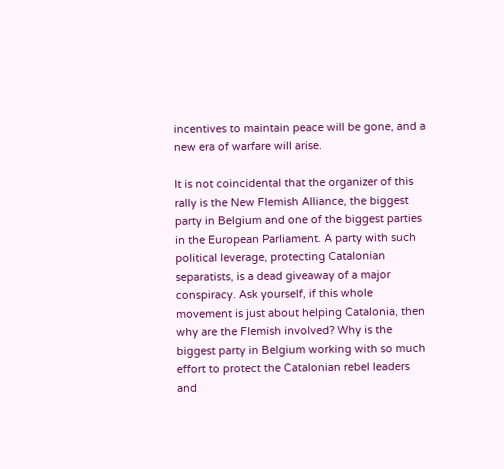incentives to maintain peace will be gone, and a new era of warfare will arise.

It is not coincidental that the organizer of this rally is the New Flemish Alliance, the biggest party in Belgium and one of the biggest parties in the European Parliament. A party with such political leverage, protecting Catalonian separatists, is a dead giveaway of a major conspiracy. Ask yourself, if this whole movement is just about helping Catalonia, then why are the Flemish involved? Why is the biggest party in Belgium working with so much effort to protect the Catalonian rebel leaders and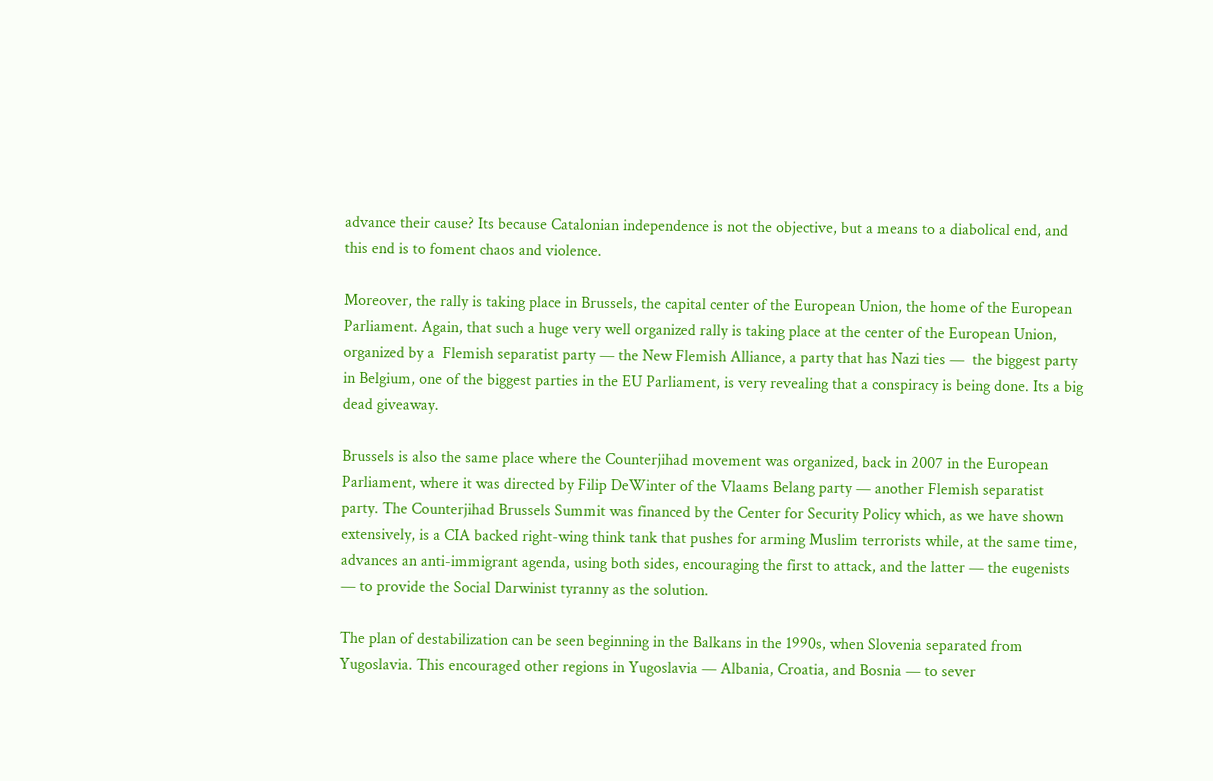advance their cause? Its because Catalonian independence is not the objective, but a means to a diabolical end, and this end is to foment chaos and violence.

Moreover, the rally is taking place in Brussels, the capital center of the European Union, the home of the European Parliament. Again, that such a huge very well organized rally is taking place at the center of the European Union, organized by a  Flemish separatist party — the New Flemish Alliance, a party that has Nazi ties —  the biggest party in Belgium, one of the biggest parties in the EU Parliament, is very revealing that a conspiracy is being done. Its a big dead giveaway.

Brussels is also the same place where the Counterjihad movement was organized, back in 2007 in the European Parliament, where it was directed by Filip DeWinter of the Vlaams Belang party — another Flemish separatist party. The Counterjihad Brussels Summit was financed by the Center for Security Policy which, as we have shown extensively, is a CIA backed right-wing think tank that pushes for arming Muslim terrorists while, at the same time, advances an anti-immigrant agenda, using both sides, encouraging the first to attack, and the latter — the eugenists — to provide the Social Darwinist tyranny as the solution.

The plan of destabilization can be seen beginning in the Balkans in the 1990s, when Slovenia separated from Yugoslavia. This encouraged other regions in Yugoslavia — Albania, Croatia, and Bosnia — to sever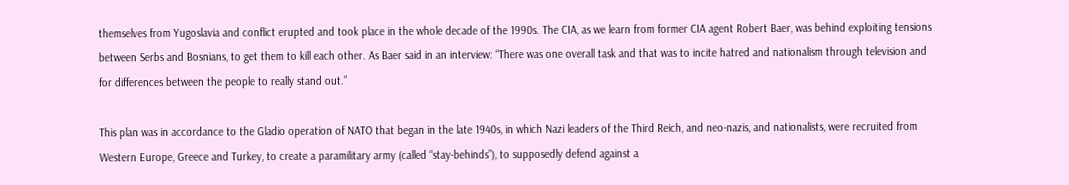themselves from Yugoslavia and conflict erupted and took place in the whole decade of the 1990s. The CIA, as we learn from former CIA agent Robert Baer, was behind exploiting tensions between Serbs and Bosnians, to get them to kill each other. As Baer said in an interview: “There was one overall task and that was to incite hatred and nationalism through television and for differences between the people to really stand out.”

This plan was in accordance to the Gladio operation of NATO that began in the late 1940s, in which Nazi leaders of the Third Reich, and neo-nazis, and nationalists, were recruited from Western Europe, Greece and Turkey, to create a paramilitary army (called “stay-behinds”), to supposedly defend against a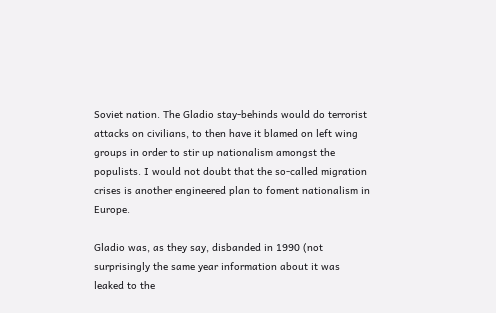Soviet nation. The Gladio stay-behinds would do terrorist attacks on civilians, to then have it blamed on left wing groups in order to stir up nationalism amongst the populists. I would not doubt that the so-called migration crises is another engineered plan to foment nationalism in Europe.

Gladio was, as they say, disbanded in 1990 (not surprisingly the same year information about it was leaked to the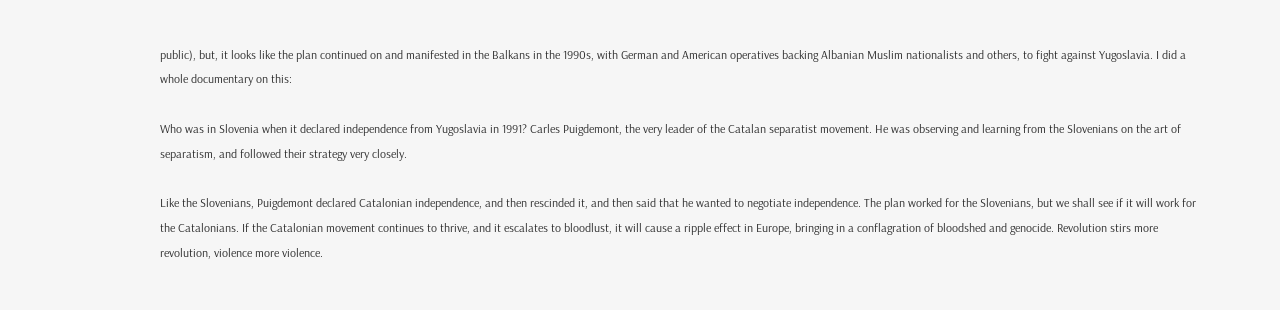public), but, it looks like the plan continued on and manifested in the Balkans in the 1990s, with German and American operatives backing Albanian Muslim nationalists and others, to fight against Yugoslavia. I did a whole documentary on this:

Who was in Slovenia when it declared independence from Yugoslavia in 1991? Carles Puigdemont, the very leader of the Catalan separatist movement. He was observing and learning from the Slovenians on the art of separatism, and followed their strategy very closely.

Like the Slovenians, Puigdemont declared Catalonian independence, and then rescinded it, and then said that he wanted to negotiate independence. The plan worked for the Slovenians, but we shall see if it will work for the Catalonians. If the Catalonian movement continues to thrive, and it escalates to bloodlust, it will cause a ripple effect in Europe, bringing in a conflagration of bloodshed and genocide. Revolution stirs more revolution, violence more violence.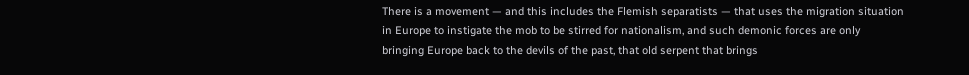There is a movement — and this includes the Flemish separatists — that uses the migration situation in Europe to instigate the mob to be stirred for nationalism, and such demonic forces are only bringing Europe back to the devils of the past, that old serpent that brings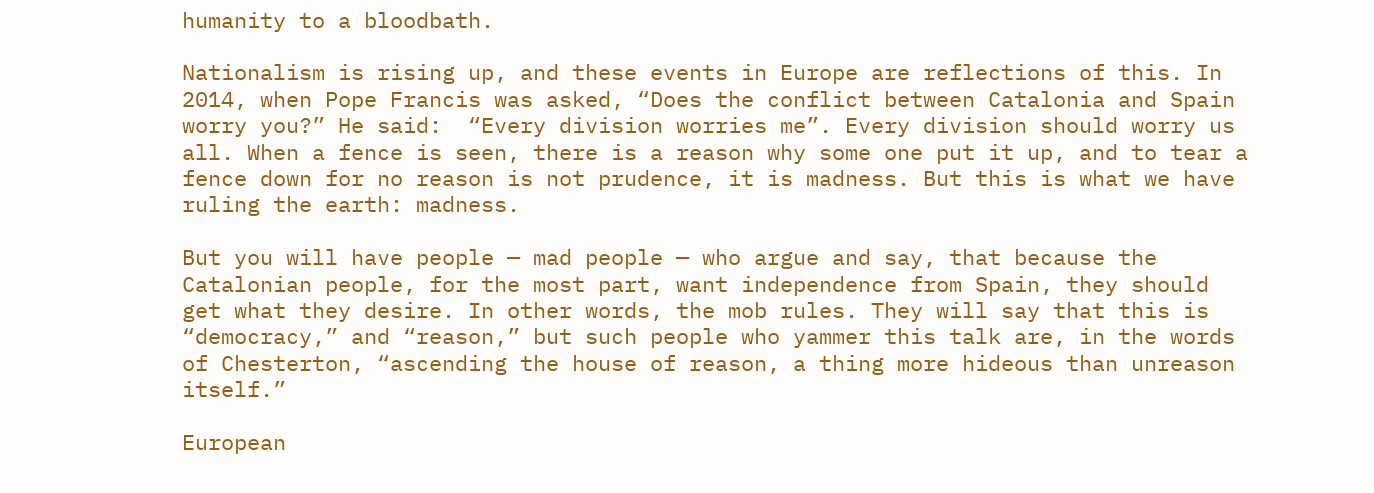humanity to a bloodbath.

Nationalism is rising up, and these events in Europe are reflections of this. In 2014, when Pope Francis was asked, “Does the conflict between Catalonia and Spain worry you?” He said:  “Every division worries me”. Every division should worry us all. When a fence is seen, there is a reason why some one put it up, and to tear a fence down for no reason is not prudence, it is madness. But this is what we have ruling the earth: madness.

But you will have people — mad people — who argue and say, that because the Catalonian people, for the most part, want independence from Spain, they should get what they desire. In other words, the mob rules. They will say that this is “democracy,” and “reason,” but such people who yammer this talk are, in the words of Chesterton, “ascending the house of reason, a thing more hideous than unreason itself.”

European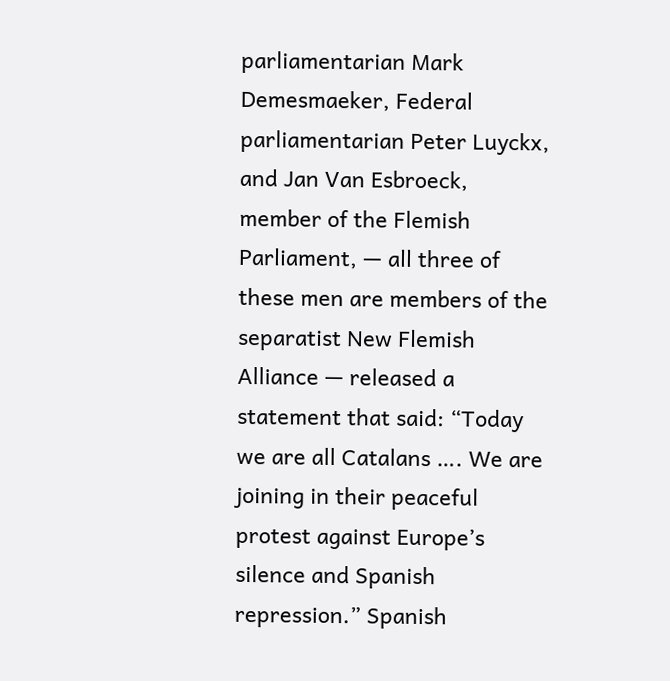parliamentarian Mark Demesmaeker, Federal parliamentarian Peter Luyckx, and Jan Van Esbroeck, member of the Flemish Parliament, — all three of these men are members of the separatist New Flemish Alliance — released a statement that said: “Today we are all Catalans …. We are joining in their peaceful protest against Europe’s silence and Spanish repression.” Spanish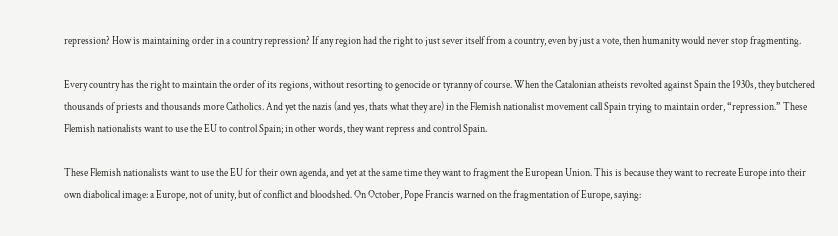repression? How is maintaining order in a country repression? If any region had the right to just sever itself from a country, even by just a vote, then humanity would never stop fragmenting.

Every country has the right to maintain the order of its regions, without resorting to genocide or tyranny of course. When the Catalonian atheists revolted against Spain the 1930s, they butchered thousands of priests and thousands more Catholics. And yet the nazis (and yes, thats what they are) in the Flemish nationalist movement call Spain trying to maintain order, “repression.” These Flemish nationalists want to use the EU to control Spain; in other words, they want repress and control Spain.

These Flemish nationalists want to use the EU for their own agenda, and yet at the same time they want to fragment the European Union. This is because they want to recreate Europe into their own diabolical image: a Europe, not of unity, but of conflict and bloodshed. On October, Pope Francis warned on the fragmentation of Europe, saying: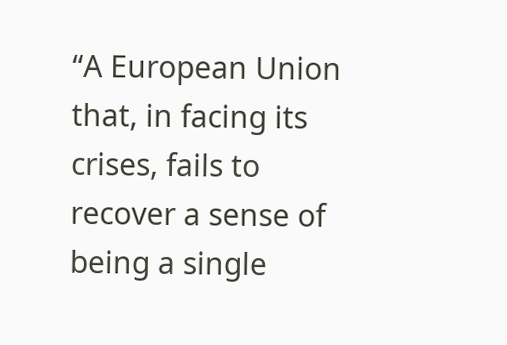“A European Union that, in facing its crises, fails to recover a sense of being a single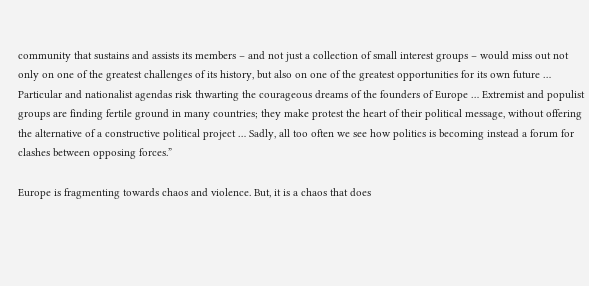community that sustains and assists its members – and not just a collection of small interest groups – would miss out not only on one of the greatest challenges of its history, but also on one of the greatest opportunities for its own future … Particular and nationalist agendas risk thwarting the courageous dreams of the founders of Europe … Extremist and populist groups are finding fertile ground in many countries; they make protest the heart of their political message, without offering the alternative of a constructive political project … Sadly, all too often we see how politics is becoming instead a forum for clashes between opposing forces.”

Europe is fragmenting towards chaos and violence. But, it is a chaos that does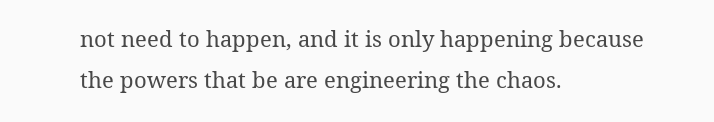not need to happen, and it is only happening because the powers that be are engineering the chaos.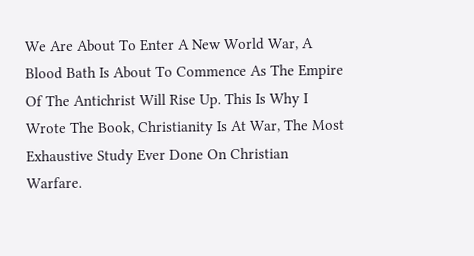We Are About To Enter A New World War, A Blood Bath Is About To Commence As The Empire Of The Antichrist Will Rise Up. This Is Why I Wrote The Book, Christianity Is At War, The Most Exhaustive Study Ever Done On Christian Warfare.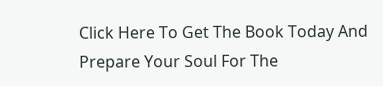Click Here To Get The Book Today And Prepare Your Soul For The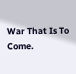War That Is To Come.